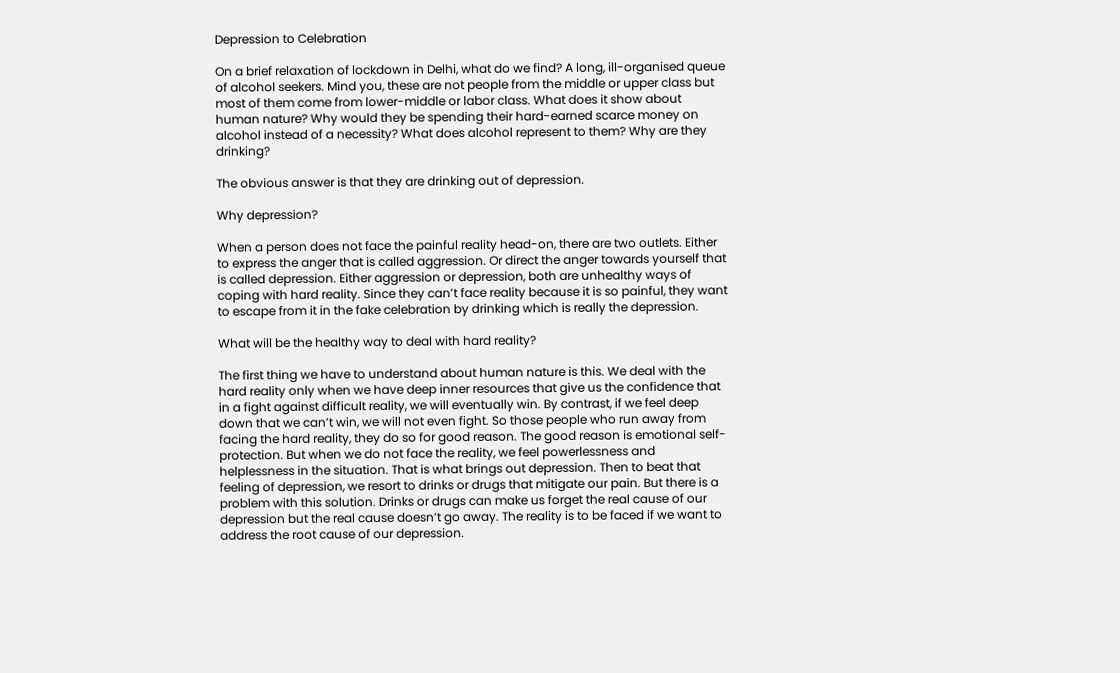Depression to Celebration

On a brief relaxation of lockdown in Delhi, what do we find? A long, ill-organised queue of alcohol seekers. Mind you, these are not people from the middle or upper class but most of them come from lower-middle or labor class. What does it show about human nature? Why would they be spending their hard-earned scarce money on alcohol instead of a necessity? What does alcohol represent to them? Why are they drinking?

The obvious answer is that they are drinking out of depression.

Why depression?

When a person does not face the painful reality head-on, there are two outlets. Either to express the anger that is called aggression. Or direct the anger towards yourself that is called depression. Either aggression or depression, both are unhealthy ways of coping with hard reality. Since they can’t face reality because it is so painful, they want to escape from it in the fake celebration by drinking which is really the depression.

What will be the healthy way to deal with hard reality?

The first thing we have to understand about human nature is this. We deal with the hard reality only when we have deep inner resources that give us the confidence that in a fight against difficult reality, we will eventually win. By contrast, if we feel deep down that we can’t win, we will not even fight. So those people who run away from facing the hard reality, they do so for good reason. The good reason is emotional self-protection. But when we do not face the reality, we feel powerlessness and helplessness in the situation. That is what brings out depression. Then to beat that feeling of depression, we resort to drinks or drugs that mitigate our pain. But there is a problem with this solution. Drinks or drugs can make us forget the real cause of our depression but the real cause doesn’t go away. The reality is to be faced if we want to address the root cause of our depression.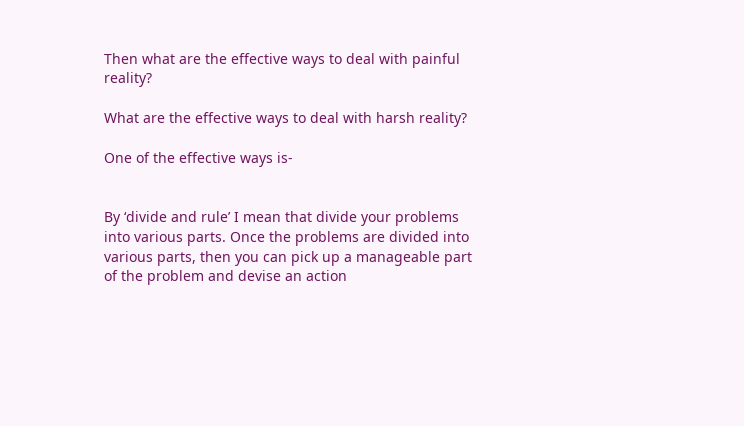Then what are the effective ways to deal with painful reality?

What are the effective ways to deal with harsh reality?

One of the effective ways is-


By ‘divide and rule’ I mean that divide your problems into various parts. Once the problems are divided into various parts, then you can pick up a manageable part of the problem and devise an action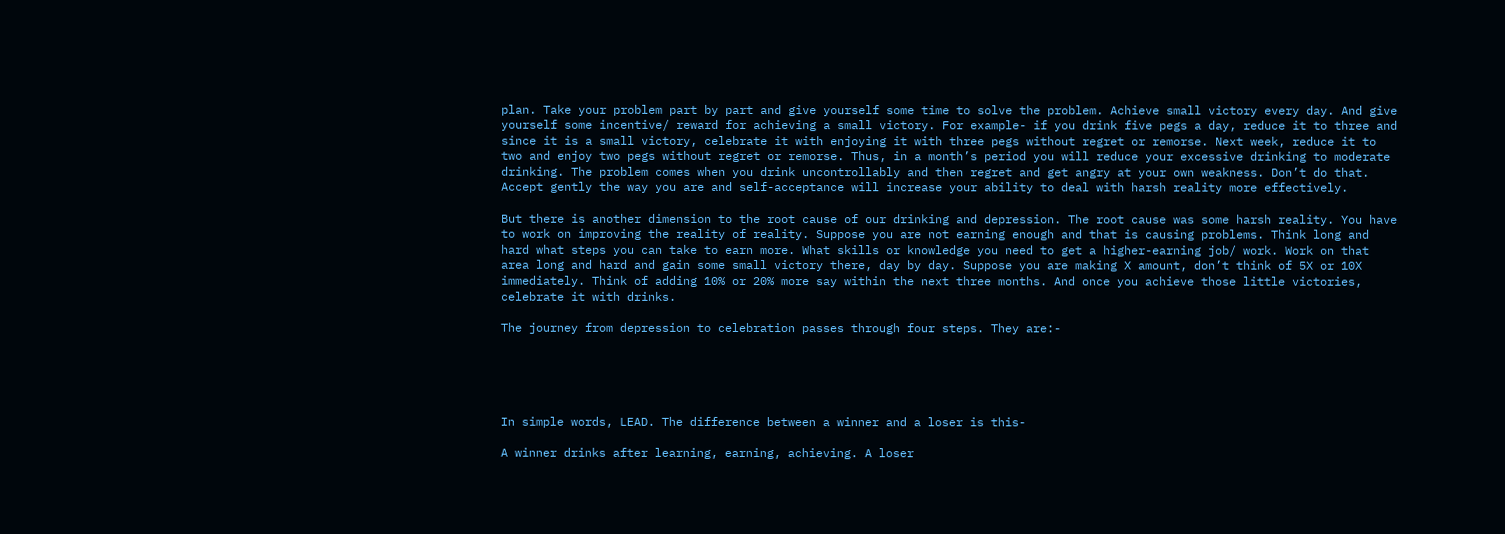plan. Take your problem part by part and give yourself some time to solve the problem. Achieve small victory every day. And give yourself some incentive/ reward for achieving a small victory. For example- if you drink five pegs a day, reduce it to three and since it is a small victory, celebrate it with enjoying it with three pegs without regret or remorse. Next week, reduce it to two and enjoy two pegs without regret or remorse. Thus, in a month’s period you will reduce your excessive drinking to moderate drinking. The problem comes when you drink uncontrollably and then regret and get angry at your own weakness. Don’t do that. Accept gently the way you are and self-acceptance will increase your ability to deal with harsh reality more effectively.

But there is another dimension to the root cause of our drinking and depression. The root cause was some harsh reality. You have to work on improving the reality of reality. Suppose you are not earning enough and that is causing problems. Think long and hard what steps you can take to earn more. What skills or knowledge you need to get a higher-earning job/ work. Work on that area long and hard and gain some small victory there, day by day. Suppose you are making X amount, don’t think of 5X or 10X immediately. Think of adding 10% or 20% more say within the next three months. And once you achieve those little victories, celebrate it with drinks.

The journey from depression to celebration passes through four steps. They are:-





In simple words, LEAD. The difference between a winner and a loser is this-

A winner drinks after learning, earning, achieving. A loser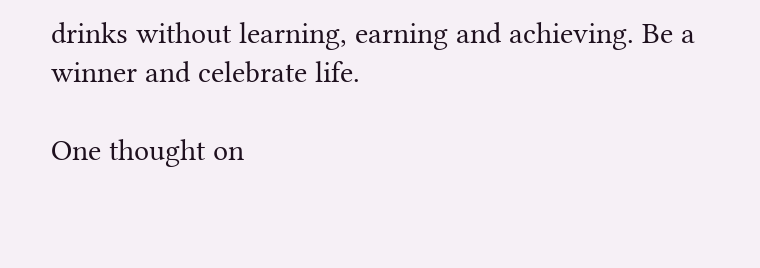drinks without learning, earning and achieving. Be a winner and celebrate life.

One thought on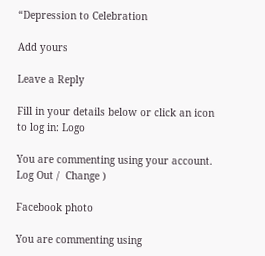“Depression to Celebration

Add yours

Leave a Reply

Fill in your details below or click an icon to log in: Logo

You are commenting using your account. Log Out /  Change )

Facebook photo

You are commenting using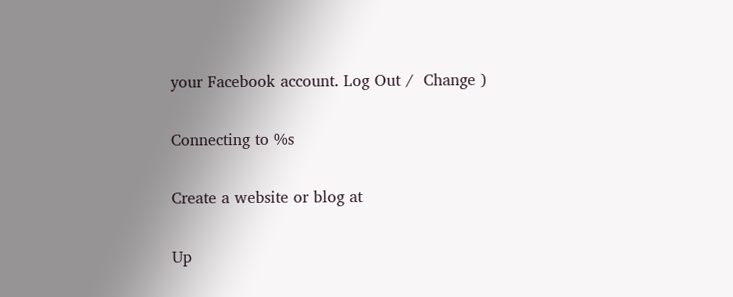your Facebook account. Log Out /  Change )

Connecting to %s

Create a website or blog at

Up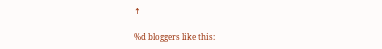↑

%d bloggers like this: